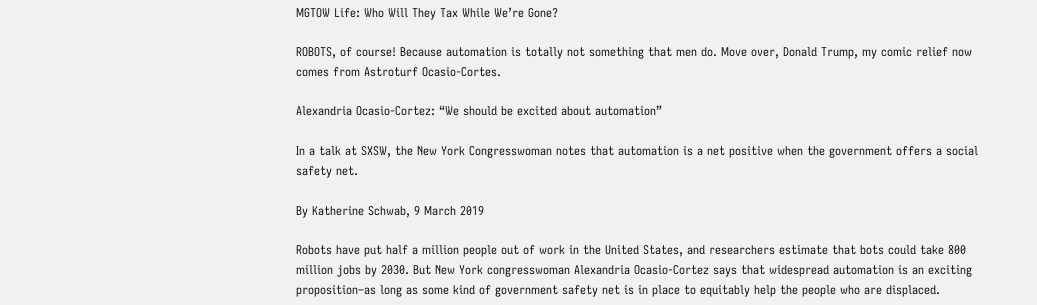MGTOW Life: Who Will They Tax While We’re Gone?

ROBOTS, of course! Because automation is totally not something that men do. Move over, Donald Trump, my comic relief now comes from Astroturf Ocasio-Cortes.

Alexandria Ocasio-Cortez: “We should be excited about automation”

In a talk at SXSW, the New York Congresswoman notes that automation is a net positive when the government offers a social safety net.

By Katherine Schwab, 9 March 2019

Robots have put half a million people out of work in the United States, and researchers estimate that bots could take 800 million jobs by 2030. But New York congresswoman Alexandria Ocasio-Cortez says that widespread automation is an exciting proposition–as long as some kind of government safety net is in place to equitably help the people who are displaced.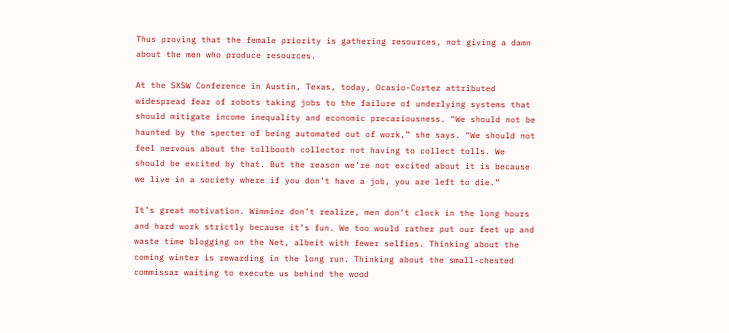Thus proving that the female priority is gathering resources, not giving a damn about the men who produce resources.

At the SXSW Conference in Austin, Texas, today, Ocasio-Cortez attributed widespread fear of robots taking jobs to the failure of underlying systems that should mitigate income inequality and economic precariousness. “We should not be haunted by the specter of being automated out of work,” she says. “We should not feel nervous about the tollbooth collector not having to collect tolls. We should be excited by that. But the reason we’re not excited about it is because we live in a society where if you don’t have a job, you are left to die.”

It’s great motivation. Wimminz don’t realize, men don’t clock in the long hours and hard work strictly because it’s fun. We too would rather put our feet up and waste time blogging on the Net, albeit with fewer selfies. Thinking about the coming winter is rewarding in the long run. Thinking about the small-chested commissar waiting to execute us behind the wood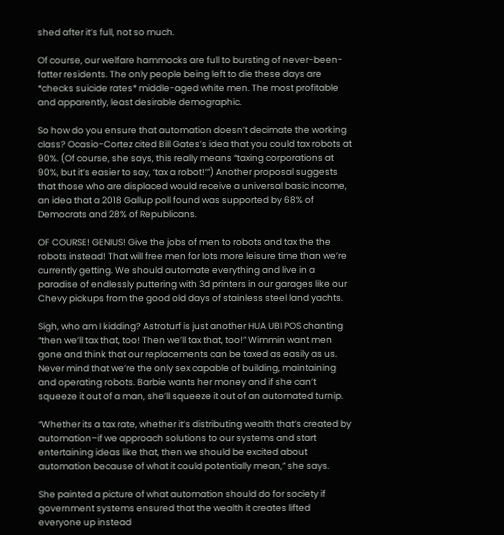shed after it’s full, not so much.

Of course, our welfare hammocks are full to bursting of never-been-fatter residents. The only people being left to die these days are *checks suicide rates* middle-aged white men. The most profitable and apparently, least desirable demographic.

So how do you ensure that automation doesn’t decimate the working class? Ocasio-Cortez cited Bill Gates’s idea that you could tax robots at 90%. (Of course, she says, this really means “taxing corporations at 90%, but it’s easier to say, ‘tax a robot!’”) Another proposal suggests that those who are displaced would receive a universal basic income, an idea that a 2018 Gallup poll found was supported by 68% of Democrats and 28% of Republicans.

OF COURSE! GENIUS! Give the jobs of men to robots and tax the the robots instead! That will free men for lots more leisure time than we’re currently getting. We should automate everything and live in a paradise of endlessly puttering with 3d printers in our garages like our Chevy pickups from the good old days of stainless steel land yachts.

Sigh, who am I kidding? Astroturf is just another HUA UBI POS chanting “then we’ll tax that, too! Then we’ll tax that, too!” Wimmin want men gone and think that our replacements can be taxed as easily as us. Never mind that we’re the only sex capable of building, maintaining and operating robots. Barbie wants her money and if she can’t squeeze it out of a man, she’ll squeeze it out of an automated turnip.

“Whether its a tax rate, whether it’s distributing wealth that’s created by automation–if we approach solutions to our systems and start entertaining ideas like that, then we should be excited about automation because of what it could potentially mean,” she says.

She painted a picture of what automation should do for society if government systems ensured that the wealth it creates lifted everyone up instead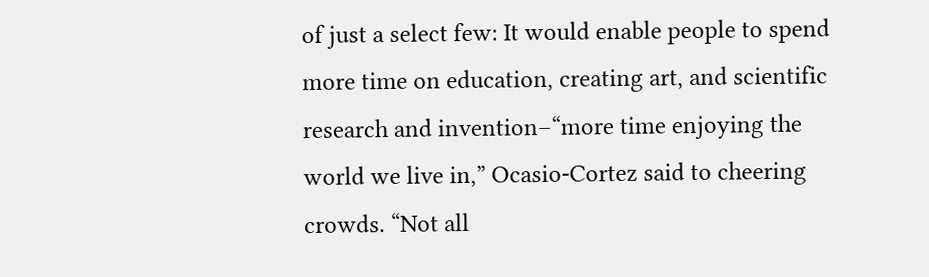of just a select few: It would enable people to spend more time on education, creating art, and scientific research and invention–“more time enjoying the world we live in,” Ocasio-Cortez said to cheering crowds. “Not all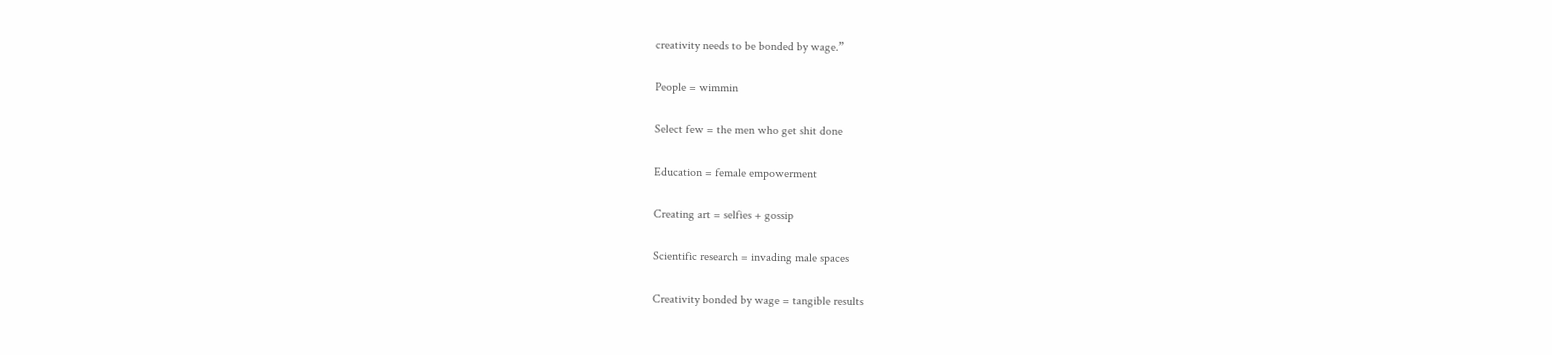creativity needs to be bonded by wage.”

People = wimmin

Select few = the men who get shit done

Education = female empowerment

Creating art = selfies + gossip

Scientific research = invading male spaces

Creativity bonded by wage = tangible results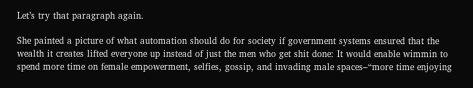Let’s try that paragraph again.

She painted a picture of what automation should do for society if government systems ensured that the wealth it creates lifted everyone up instead of just the men who get shit done: It would enable wimmin to spend more time on female empowerment, selfies, gossip, and invading male spaces–“more time enjoying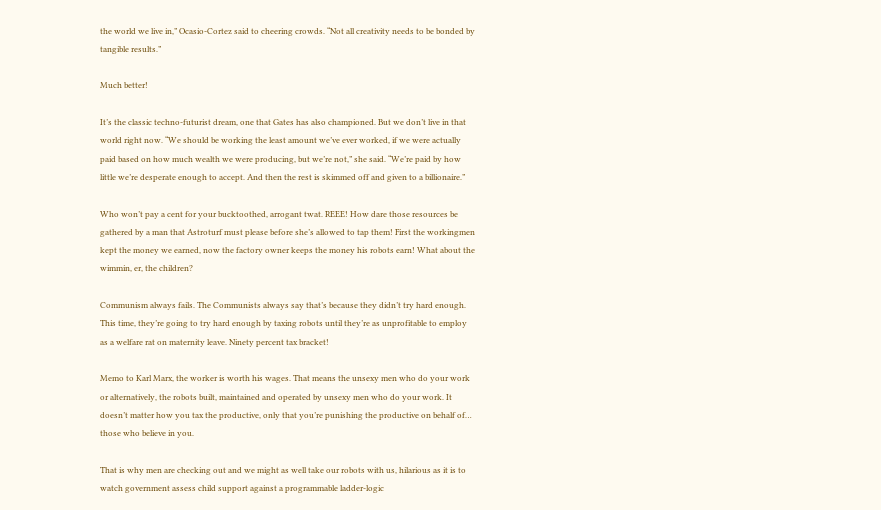the world we live in,” Ocasio-Cortez said to cheering crowds. “Not all creativity needs to be bonded by tangible results.”

Much better!

It’s the classic techno-futurist dream, one that Gates has also championed. But we don’t live in that world right now. “We should be working the least amount we’ve ever worked, if we were actually paid based on how much wealth we were producing, but we’re not,” she said. “We’re paid by how little we’re desperate enough to accept. And then the rest is skimmed off and given to a billionaire.”

Who won’t pay a cent for your bucktoothed, arrogant twat. REEE! How dare those resources be gathered by a man that Astroturf must please before she’s allowed to tap them! First the workingmen kept the money we earned, now the factory owner keeps the money his robots earn! What about the wimmin, er, the children?

Communism always fails. The Communists always say that’s because they didn’t try hard enough. This time, they’re going to try hard enough by taxing robots until they’re as unprofitable to employ as a welfare rat on maternity leave. Ninety percent tax bracket!

Memo to Karl Marx, the worker is worth his wages. That means the unsexy men who do your work or alternatively, the robots built, maintained and operated by unsexy men who do your work. It doesn’t matter how you tax the productive, only that you’re punishing the productive on behalf of… those who believe in you.

That is why men are checking out and we might as well take our robots with us, hilarious as it is to watch government assess child support against a programmable ladder-logic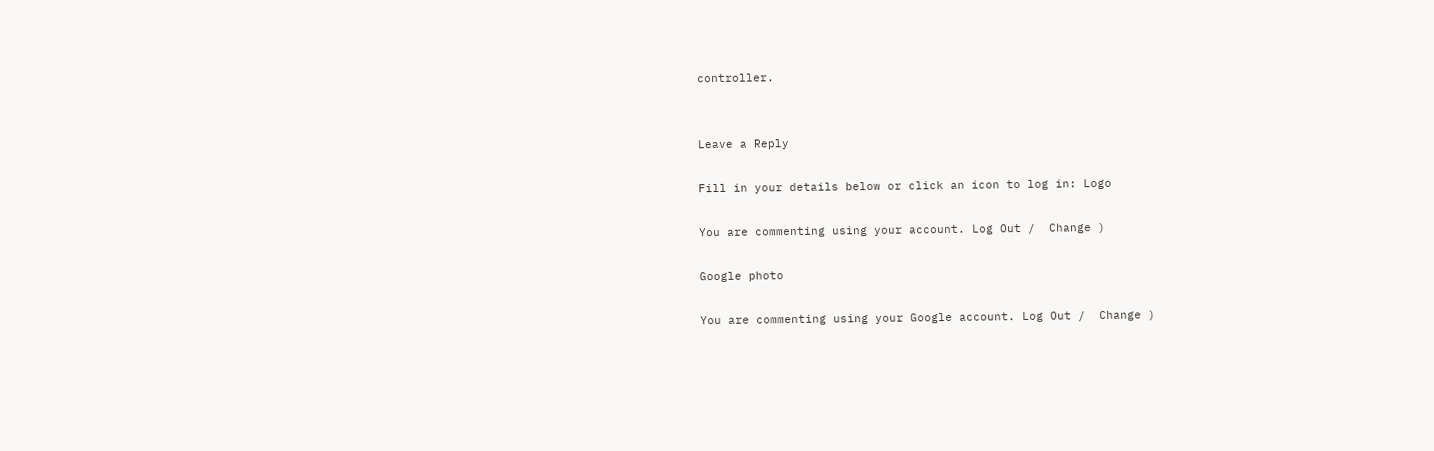controller.


Leave a Reply

Fill in your details below or click an icon to log in: Logo

You are commenting using your account. Log Out /  Change )

Google photo

You are commenting using your Google account. Log Out /  Change )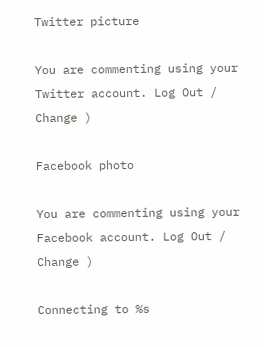Twitter picture

You are commenting using your Twitter account. Log Out /  Change )

Facebook photo

You are commenting using your Facebook account. Log Out /  Change )

Connecting to %s